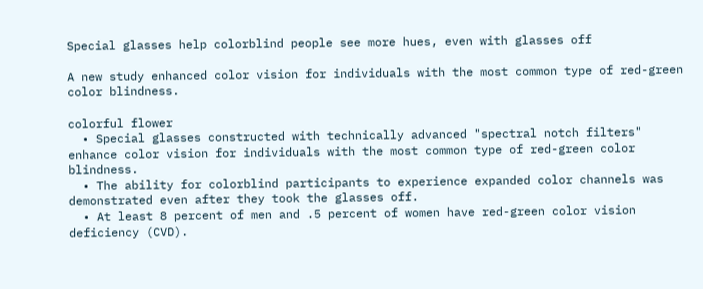Special glasses help colorblind people see more hues, even with glasses off

A new study enhanced color vision for individuals with the most common type of red-green color blindness.

colorful flower
  • Special glasses constructed with technically advanced "spectral notch filters" enhance color vision for individuals with the most common type of red-green color blindness.
  • The ability for colorblind participants to experience expanded color channels was demonstrated even after they took the glasses off.
  • At least 8 percent of men and .5 percent of women have red-green color vision deficiency (CVD).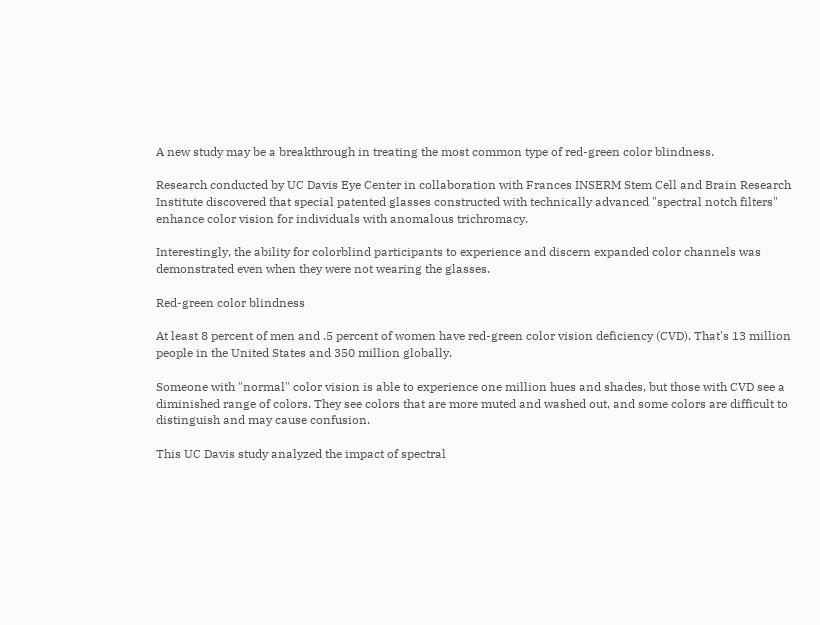A new study may be a breakthrough in treating the most common type of red-green color blindness.

Research conducted by UC Davis Eye Center in collaboration with Frances INSERM Stem Cell and Brain Research Institute discovered that special patented glasses constructed with technically advanced "spectral notch filters" enhance color vision for individuals with anomalous trichromacy.

Interestingly, the ability for colorblind participants to experience and discern expanded color channels was demonstrated even when they were not wearing the glasses.

Red-green color blindness

At least 8 percent of men and .5 percent of women have red-green color vision deficiency (CVD). That's 13 million people in the United States and 350 million globally.

Someone with "normal" color vision is able to experience one million hues and shades, but those with CVD see a diminished range of colors. They see colors that are more muted and washed out, and some colors are difficult to distinguish and may cause confusion.

This UC Davis study analyzed the impact of spectral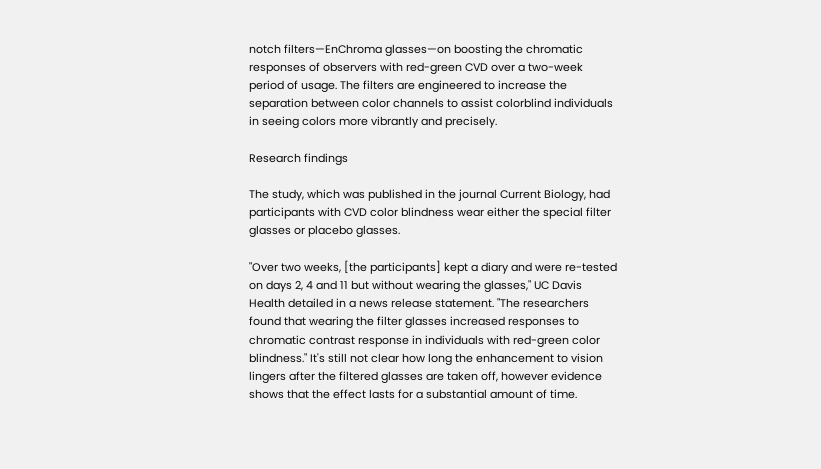notch filters—EnChroma glasses—on boosting the chromatic responses of observers with red-green CVD over a two-week period of usage. The filters are engineered to increase the separation between color channels to assist colorblind individuals in seeing colors more vibrantly and precisely.

Research findings

The study, which was published in the journal Current Biology, had participants with CVD color blindness wear either the special filter glasses or placebo glasses.

"Over two weeks, [the participants] kept a diary and were re-tested on days 2, 4 and 11 but without wearing the glasses," UC Davis Health detailed in a news release statement. "The researchers found that wearing the filter glasses increased responses to chromatic contrast response in individuals with red-green color blindness." It's still not clear how long the enhancement to vision lingers after the filtered glasses are taken off, however evidence shows that the effect lasts for a substantial amount of time.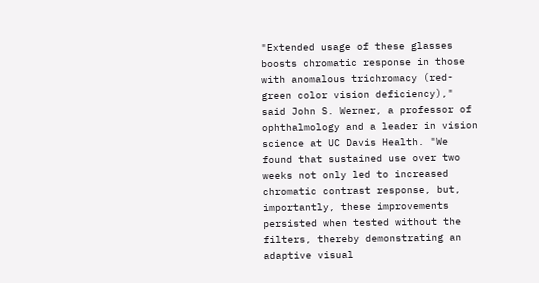"Extended usage of these glasses boosts chromatic response in those with anomalous trichromacy (red-green color vision deficiency)," said John S. Werner, a professor of ophthalmology and a leader in vision science at UC Davis Health. "We found that sustained use over two weeks not only led to increased chromatic contrast response, but, importantly, these improvements persisted when tested without the filters, thereby demonstrating an adaptive visual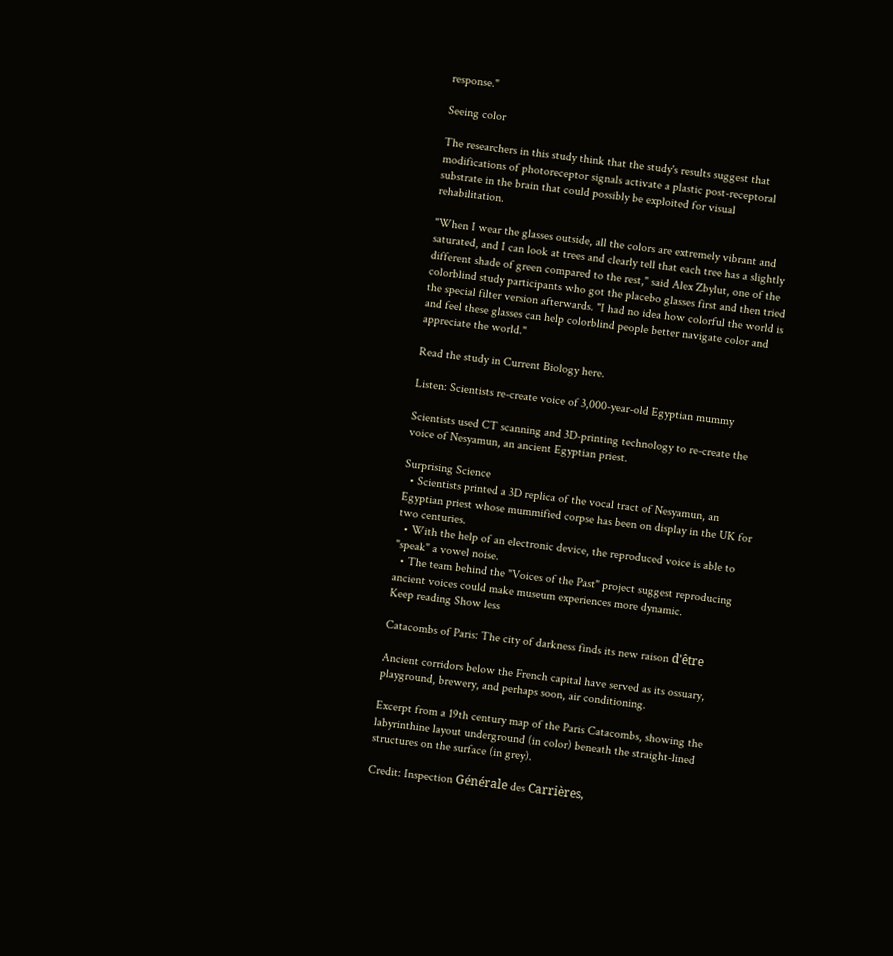response."

Seeing color

The researchers in this study think that the study's results suggest that modifications of photoreceptor signals activate a plastic post-receptoral substrate in the brain that could possibly be exploited for visual rehabilitation.

"When I wear the glasses outside, all the colors are extremely vibrant and saturated, and I can look at trees and clearly tell that each tree has a slightly different shade of green compared to the rest," said Alex Zbylut, one of the colorblind study participants who got the placebo glasses first and then tried the special filter version afterwards. "I had no idea how colorful the world is and feel these glasses can help colorblind people better navigate color and appreciate the world."

Read the study in Current Biology here.

Listen: Scientists re-create voice of 3,000-year-old Egyptian mummy

Scientists used CT scanning and 3D-printing technology to re-create the voice of Nesyamun, an ancient Egyptian priest.

Surprising Science
  • Scientists printed a 3D replica of the vocal tract of Nesyamun, an Egyptian priest whose mummified corpse has been on display in the UK for two centuries.
  • With the help of an electronic device, the reproduced voice is able to "speak" a vowel noise.
  • The team behind the "Voices of the Past" project suggest reproducing ancient voices could make museum experiences more dynamic.
Keep reading Show less

Catacombs of Paris: The city of darkness finds its new raison d'être

Ancient corridors below the French capital have served as its ossuary, playground, brewery, and perhaps soon, air conditioning.

Excerpt from a 19th century map of the Paris Catacombs, showing the labyrinthine layout underground (in color) beneath the straight-lined structures on the surface (in grey).

Credit: Inspection Générale des Carrières,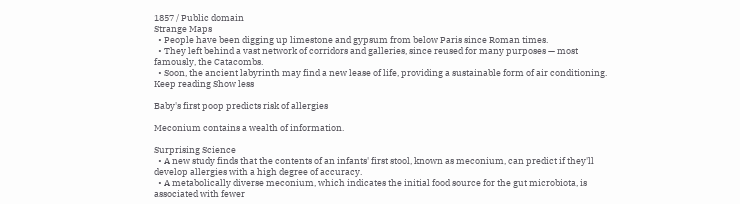1857 / Public domain
Strange Maps
  • People have been digging up limestone and gypsum from below Paris since Roman times.
  • They left behind a vast network of corridors and galleries, since reused for many purposes — most famously, the Catacombs.
  • Soon, the ancient labyrinth may find a new lease of life, providing a sustainable form of air conditioning.
Keep reading Show less

Baby's first poop predicts risk of allergies

Meconium contains a wealth of information.

Surprising Science
  • A new study finds that the contents of an infants' first stool, known as meconium, can predict if they'll develop allergies with a high degree of accuracy.
  • A metabolically diverse meconium, which indicates the initial food source for the gut microbiota, is associated with fewer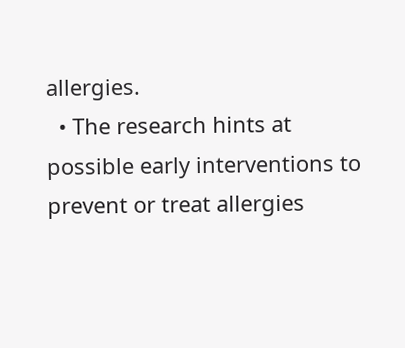allergies.
  • The research hints at possible early interventions to prevent or treat allergies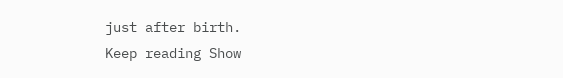just after birth.
Keep reading Show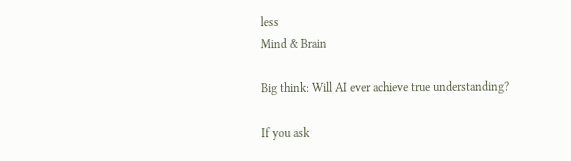less
Mind & Brain

Big think: Will AI ever achieve true understanding?

If you ask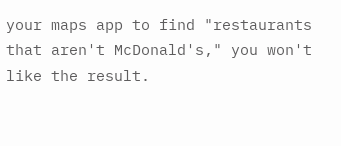your maps app to find "restaurants that aren't McDonald's," you won't like the result.